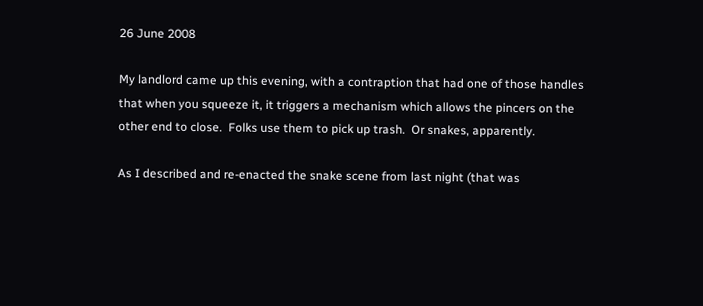26 June 2008

My landlord came up this evening, with a contraption that had one of those handles that when you squeeze it, it triggers a mechanism which allows the pincers on the other end to close.  Folks use them to pick up trash.  Or snakes, apparently.

As I described and re-enacted the snake scene from last night (that was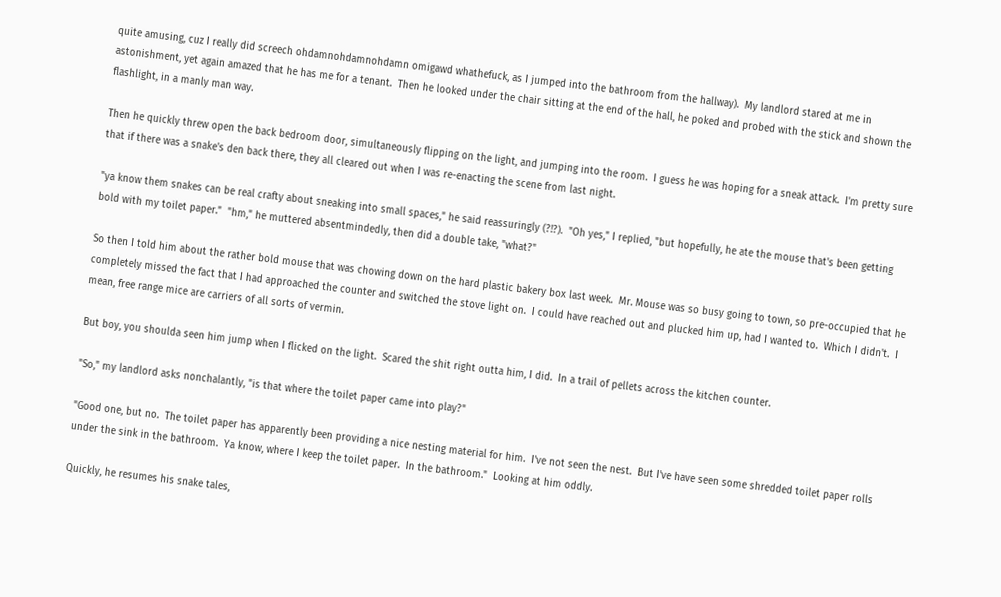quite amusing, cuz I really did screech ohdamnohdamnohdamn omigawd whathefuck, as I jumped into the bathroom from the hallway).  My landlord stared at me in astonishment, yet again amazed that he has me for a tenant.  Then he looked under the chair sitting at the end of the hall, he poked and probed with the stick and shown the flashlight, in a manly man way.

Then he quickly threw open the back bedroom door, simultaneously flipping on the light, and jumping into the room.  I guess he was hoping for a sneak attack.  I'm pretty sure that if there was a snake's den back there, they all cleared out when I was re-enacting the scene from last night.

"ya know them snakes can be real crafty about sneaking into small spaces," he said reassuringly (?!?).  "Oh yes," I replied, "but hopefully, he ate the mouse that's been getting bold with my toilet paper."  "hm," he muttered absentmindedly, then did a double take, "what?"

So then I told him about the rather bold mouse that was chowing down on the hard plastic bakery box last week.  Mr. Mouse was so busy going to town, so pre-occupied that he completely missed the fact that I had approached the counter and switched the stove light on.  I could have reached out and plucked him up, had I wanted to.  Which I didn't.  I mean, free range mice are carriers of all sorts of vermin.

But boy, you shoulda seen him jump when I flicked on the light.  Scared the shit right outta him, I did.  In a trail of pellets across the kitchen counter.

"So," my landlord asks nonchalantly, "is that where the toilet paper came into play?"

"Good one, but no.  The toilet paper has apparently been providing a nice nesting material for him.  I've not seen the nest.  But I've have seen some shredded toilet paper rolls under the sink in the bathroom.  Ya know, where I keep the toilet paper.  In the bathroom."  Looking at him oddly.

Quickly, he resumes his snake tales,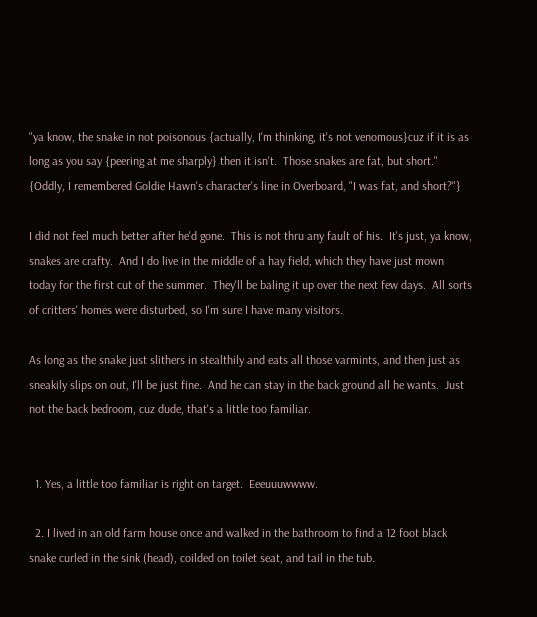"ya know, the snake in not poisonous {actually, I'm thinking, it's not venomous}cuz if it is as long as you say {peering at me sharply} then it isn't.  Those snakes are fat, but short."  {Oddly, I remembered Goldie Hawn's character's line in Overboard, "I was fat, and short?"}

I did not feel much better after he'd gone.  This is not thru any fault of his.  It's just, ya know, snakes are crafty.  And I do live in the middle of a hay field, which they have just mown today for the first cut of the summer.  They'll be baling it up over the next few days.  All sorts of critters' homes were disturbed, so I'm sure I have many visitors.

As long as the snake just slithers in stealthily and eats all those varmints, and then just as sneakily slips on out, I'll be just fine.  And he can stay in the back ground all he wants.  Just not the back bedroom, cuz dude, that's a little too familiar.


  1. Yes, a little too familiar is right on target.  Eeeuuuwwww.

  2. I lived in an old farm house once and walked in the bathroom to find a 12 foot black snake curled in the sink (head), coilded on toilet seat, and tail in the tub.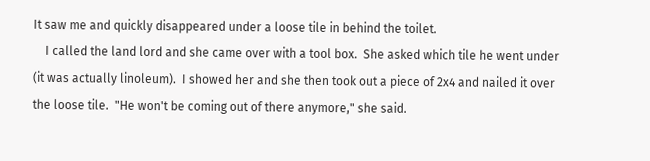It saw me and quickly disappeared under a loose tile in behind the toilet.
    I called the land lord and she came over with a tool box.  She asked which tile he went under (it was actually linoleum).  I showed her and she then took out a piece of 2x4 and nailed it over the loose tile.  "He won't be coming out of there anymore," she said.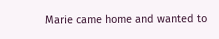Marie came home and wanted to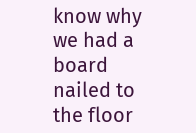know why we had a board nailed to the floor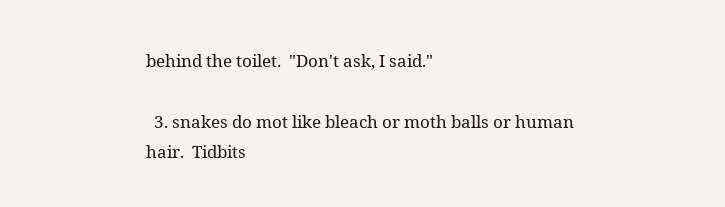behind the toilet.  "Don't ask, I said."

  3. snakes do mot like bleach or moth balls or human hair.  Tidbits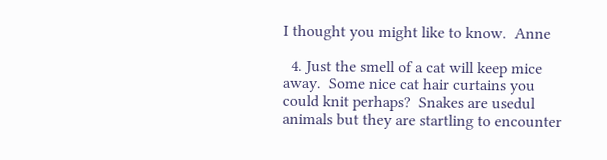I thought you might like to know.  Anne

  4. Just the smell of a cat will keep mice away.  Some nice cat hair curtains you could knit perhaps?  Snakes are usedul animals but they are startling to encounter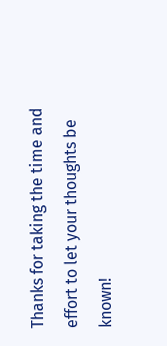Thanks for taking the time and effort to let your thoughts be known!